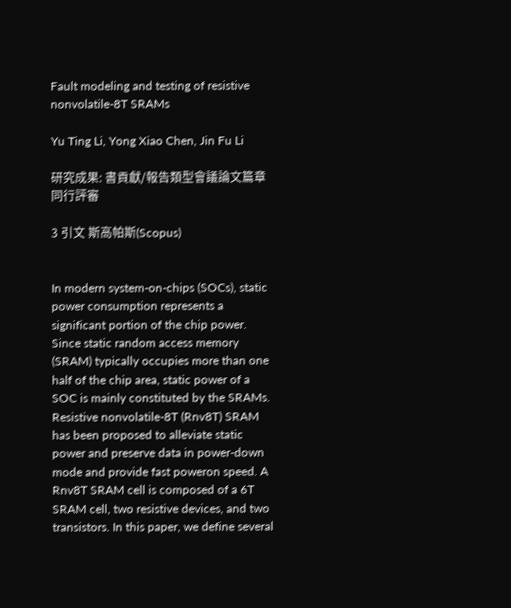Fault modeling and testing of resistive nonvolatile-8T SRAMs

Yu Ting Li, Yong Xiao Chen, Jin Fu Li

研究成果: 書貢獻/報告類型會議論文篇章同行評審

3 引文 斯高帕斯(Scopus)


In modern system-on-chips (SOCs), static power consumption represents a significant portion of the chip power. Since static random access memory (SRAM) typically occupies more than one half of the chip area, static power of a SOC is mainly constituted by the SRAMs. Resistive nonvolatile-8T (Rnv8T) SRAM has been proposed to alleviate static power and preserve data in power-down mode and provide fast poweron speed. A Rnv8T SRAM cell is composed of a 6T SRAM cell, two resistive devices, and two transistors. In this paper, we define several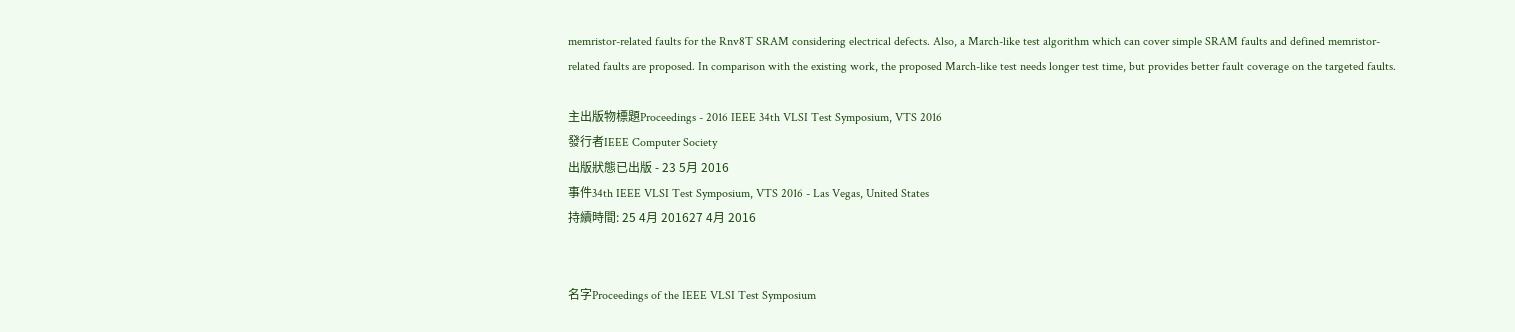memristor-related faults for the Rnv8T SRAM considering electrical defects. Also, a March-like test algorithm which can cover simple SRAM faults and defined memristor-related faults are proposed. In comparison with the existing work, the proposed March-like test needs longer test time, but provides better fault coverage on the targeted faults.

主出版物標題Proceedings - 2016 IEEE 34th VLSI Test Symposium, VTS 2016
發行者IEEE Computer Society
出版狀態已出版 - 23 5月 2016
事件34th IEEE VLSI Test Symposium, VTS 2016 - Las Vegas, United States
持續時間: 25 4月 201627 4月 2016


名字Proceedings of the IEEE VLSI Test Symposium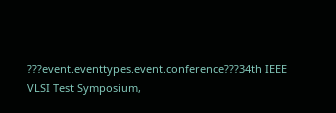???event.eventtypes.event.conference???34th IEEE VLSI Test Symposium,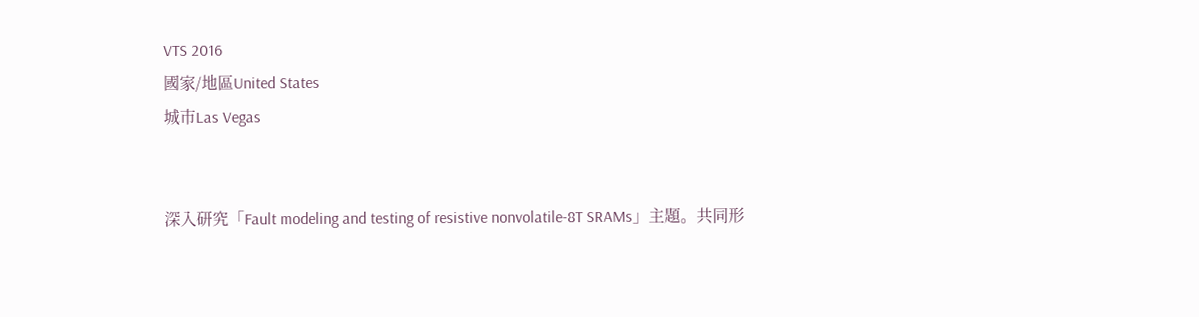VTS 2016
國家/地區United States
城市Las Vegas


深入研究「Fault modeling and testing of resistive nonvolatile-8T SRAMs」主題。共同形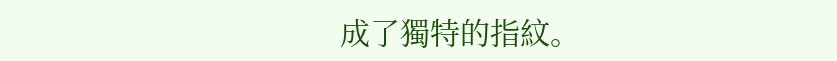成了獨特的指紋。